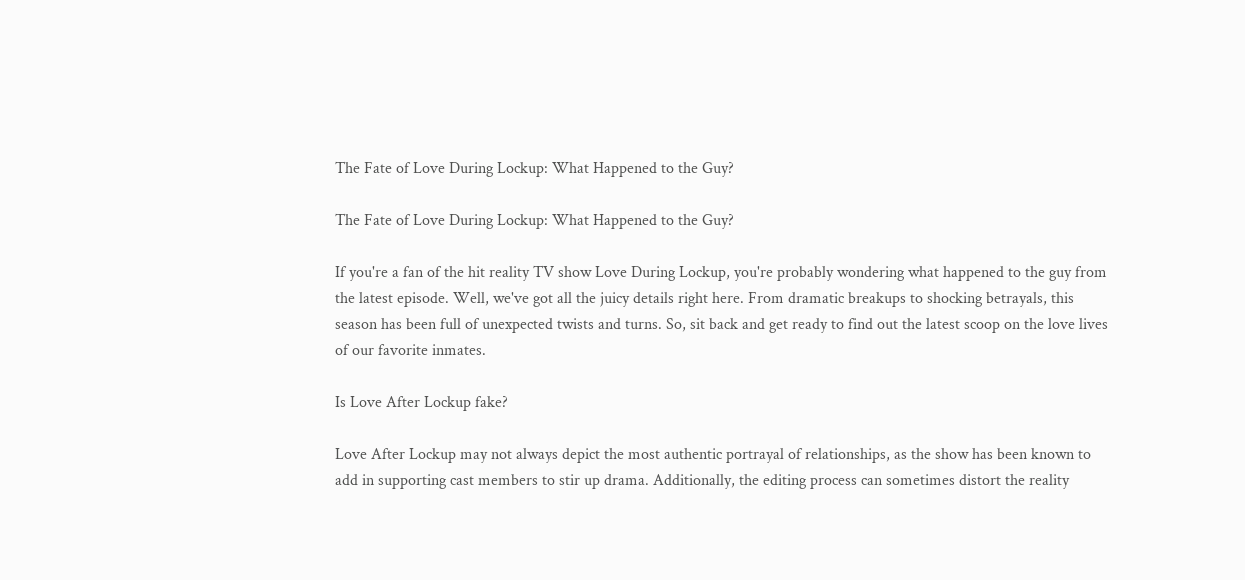The Fate of Love During Lockup: What Happened to the Guy?

The Fate of Love During Lockup: What Happened to the Guy?

If you're a fan of the hit reality TV show Love During Lockup, you're probably wondering what happened to the guy from the latest episode. Well, we've got all the juicy details right here. From dramatic breakups to shocking betrayals, this season has been full of unexpected twists and turns. So, sit back and get ready to find out the latest scoop on the love lives of our favorite inmates.

Is Love After Lockup fake?

Love After Lockup may not always depict the most authentic portrayal of relationships, as the show has been known to add in supporting cast members to stir up drama. Additionally, the editing process can sometimes distort the reality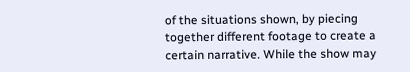of the situations shown, by piecing together different footage to create a certain narrative. While the show may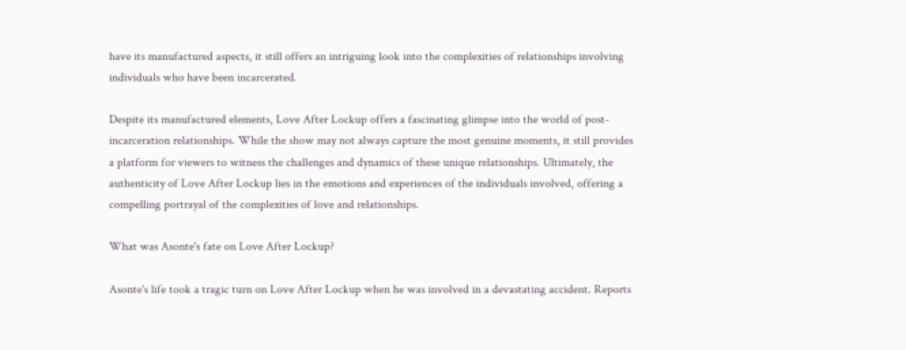have its manufactured aspects, it still offers an intriguing look into the complexities of relationships involving individuals who have been incarcerated.

Despite its manufactured elements, Love After Lockup offers a fascinating glimpse into the world of post-incarceration relationships. While the show may not always capture the most genuine moments, it still provides a platform for viewers to witness the challenges and dynamics of these unique relationships. Ultimately, the authenticity of Love After Lockup lies in the emotions and experiences of the individuals involved, offering a compelling portrayal of the complexities of love and relationships.

What was Asonte's fate on Love After Lockup?

Asonte's life took a tragic turn on Love After Lockup when he was involved in a devastating accident. Reports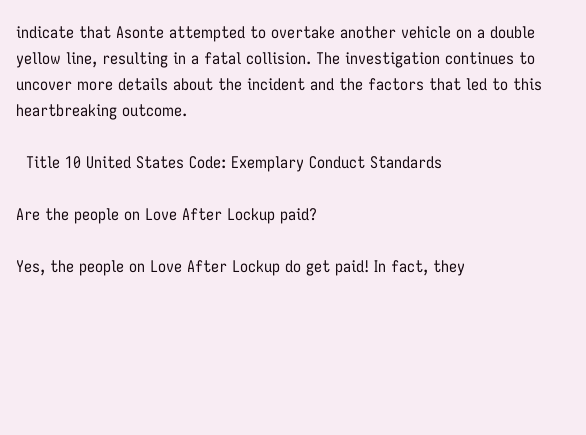indicate that Asonte attempted to overtake another vehicle on a double yellow line, resulting in a fatal collision. The investigation continues to uncover more details about the incident and the factors that led to this heartbreaking outcome.

  Title 10 United States Code: Exemplary Conduct Standards

Are the people on Love After Lockup paid?

Yes, the people on Love After Lockup do get paid! In fact, they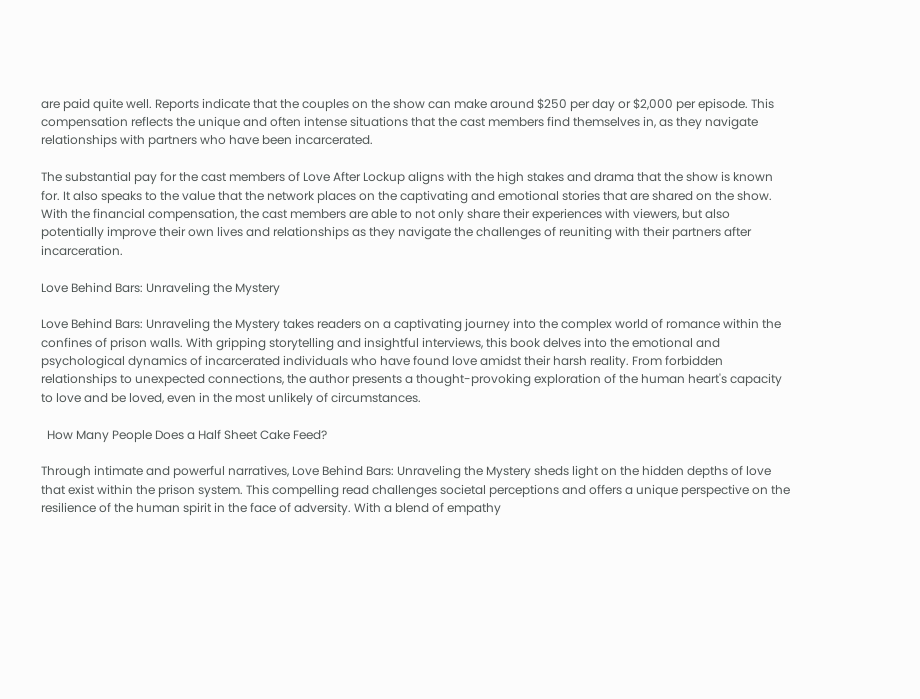are paid quite well. Reports indicate that the couples on the show can make around $250 per day or $2,000 per episode. This compensation reflects the unique and often intense situations that the cast members find themselves in, as they navigate relationships with partners who have been incarcerated.

The substantial pay for the cast members of Love After Lockup aligns with the high stakes and drama that the show is known for. It also speaks to the value that the network places on the captivating and emotional stories that are shared on the show. With the financial compensation, the cast members are able to not only share their experiences with viewers, but also potentially improve their own lives and relationships as they navigate the challenges of reuniting with their partners after incarceration.

Love Behind Bars: Unraveling the Mystery

Love Behind Bars: Unraveling the Mystery takes readers on a captivating journey into the complex world of romance within the confines of prison walls. With gripping storytelling and insightful interviews, this book delves into the emotional and psychological dynamics of incarcerated individuals who have found love amidst their harsh reality. From forbidden relationships to unexpected connections, the author presents a thought-provoking exploration of the human heart's capacity to love and be loved, even in the most unlikely of circumstances.

  How Many People Does a Half Sheet Cake Feed?

Through intimate and powerful narratives, Love Behind Bars: Unraveling the Mystery sheds light on the hidden depths of love that exist within the prison system. This compelling read challenges societal perceptions and offers a unique perspective on the resilience of the human spirit in the face of adversity. With a blend of empathy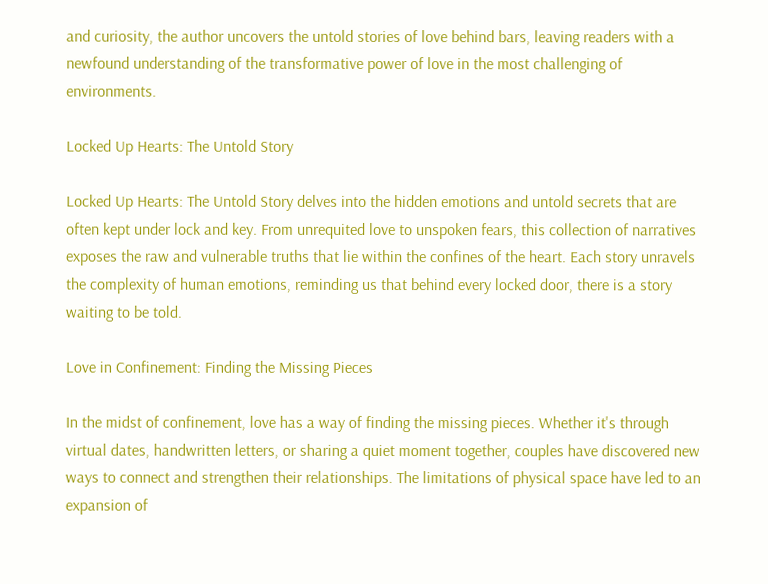and curiosity, the author uncovers the untold stories of love behind bars, leaving readers with a newfound understanding of the transformative power of love in the most challenging of environments.

Locked Up Hearts: The Untold Story

Locked Up Hearts: The Untold Story delves into the hidden emotions and untold secrets that are often kept under lock and key. From unrequited love to unspoken fears, this collection of narratives exposes the raw and vulnerable truths that lie within the confines of the heart. Each story unravels the complexity of human emotions, reminding us that behind every locked door, there is a story waiting to be told.

Love in Confinement: Finding the Missing Pieces

In the midst of confinement, love has a way of finding the missing pieces. Whether it's through virtual dates, handwritten letters, or sharing a quiet moment together, couples have discovered new ways to connect and strengthen their relationships. The limitations of physical space have led to an expansion of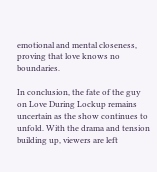emotional and mental closeness, proving that love knows no boundaries.

In conclusion, the fate of the guy on Love During Lockup remains uncertain as the show continues to unfold. With the drama and tension building up, viewers are left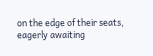on the edge of their seats, eagerly awaiting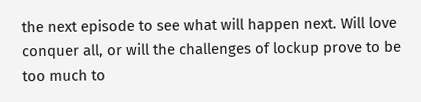the next episode to see what will happen next. Will love conquer all, or will the challenges of lockup prove to be too much to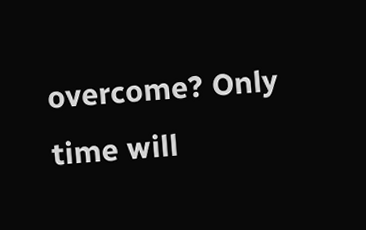overcome? Only time will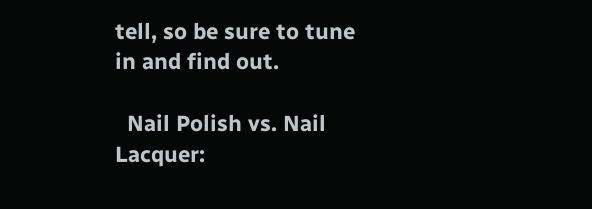tell, so be sure to tune in and find out.

  Nail Polish vs. Nail Lacquer: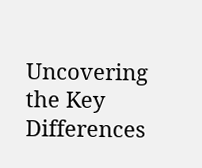Uncovering the Key Differences